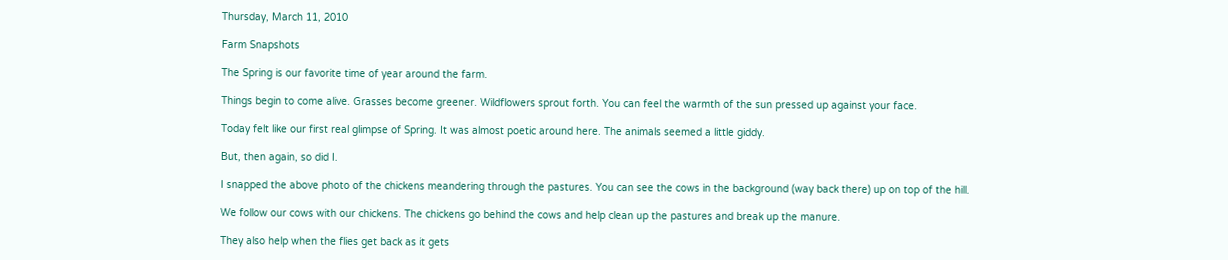Thursday, March 11, 2010

Farm Snapshots

The Spring is our favorite time of year around the farm.

Things begin to come alive. Grasses become greener. Wildflowers sprout forth. You can feel the warmth of the sun pressed up against your face.

Today felt like our first real glimpse of Spring. It was almost poetic around here. The animals seemed a little giddy.

But, then again, so did I.

I snapped the above photo of the chickens meandering through the pastures. You can see the cows in the background (way back there) up on top of the hill.

We follow our cows with our chickens. The chickens go behind the cows and help clean up the pastures and break up the manure.

They also help when the flies get back as it gets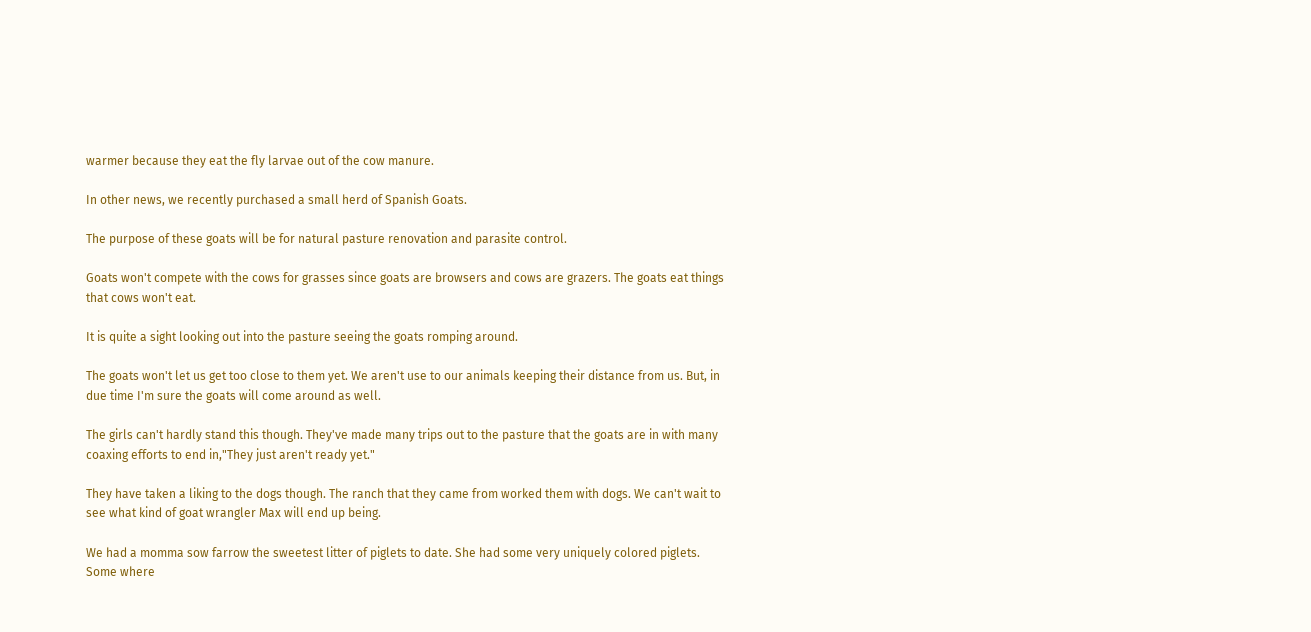warmer because they eat the fly larvae out of the cow manure.

In other news, we recently purchased a small herd of Spanish Goats.

The purpose of these goats will be for natural pasture renovation and parasite control.

Goats won't compete with the cows for grasses since goats are browsers and cows are grazers. The goats eat things that cows won't eat.

It is quite a sight looking out into the pasture seeing the goats romping around.

The goats won't let us get too close to them yet. We aren't use to our animals keeping their distance from us. But, in due time I'm sure the goats will come around as well.

The girls can't hardly stand this though. They've made many trips out to the pasture that the goats are in with many coaxing efforts to end in,"They just aren't ready yet."

They have taken a liking to the dogs though. The ranch that they came from worked them with dogs. We can't wait to see what kind of goat wrangler Max will end up being.

We had a momma sow farrow the sweetest litter of piglets to date. She had some very uniquely colored piglets. Some where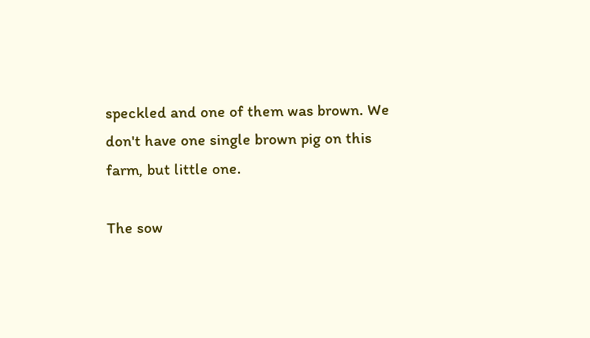speckled and one of them was brown. We don't have one single brown pig on this farm, but little one.

The sow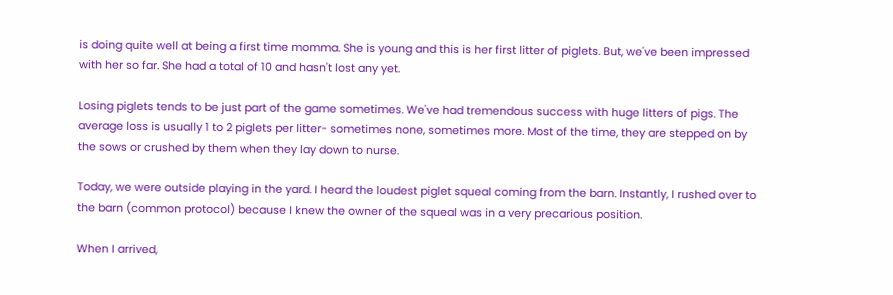is doing quite well at being a first time momma. She is young and this is her first litter of piglets. But, we've been impressed with her so far. She had a total of 10 and hasn't lost any yet.

Losing piglets tends to be just part of the game sometimes. We've had tremendous success with huge litters of pigs. The average loss is usually 1 to 2 piglets per litter- sometimes none, sometimes more. Most of the time, they are stepped on by the sows or crushed by them when they lay down to nurse.

Today, we were outside playing in the yard. I heard the loudest piglet squeal coming from the barn. Instantly, I rushed over to the barn (common protocol) because I knew the owner of the squeal was in a very precarious position.

When I arrived,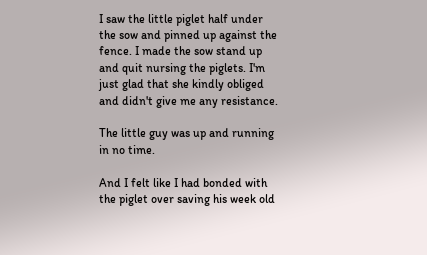I saw the little piglet half under the sow and pinned up against the fence. I made the sow stand up and quit nursing the piglets. I'm just glad that she kindly obliged and didn't give me any resistance.

The little guy was up and running in no time.

And I felt like I had bonded with the piglet over saving his week old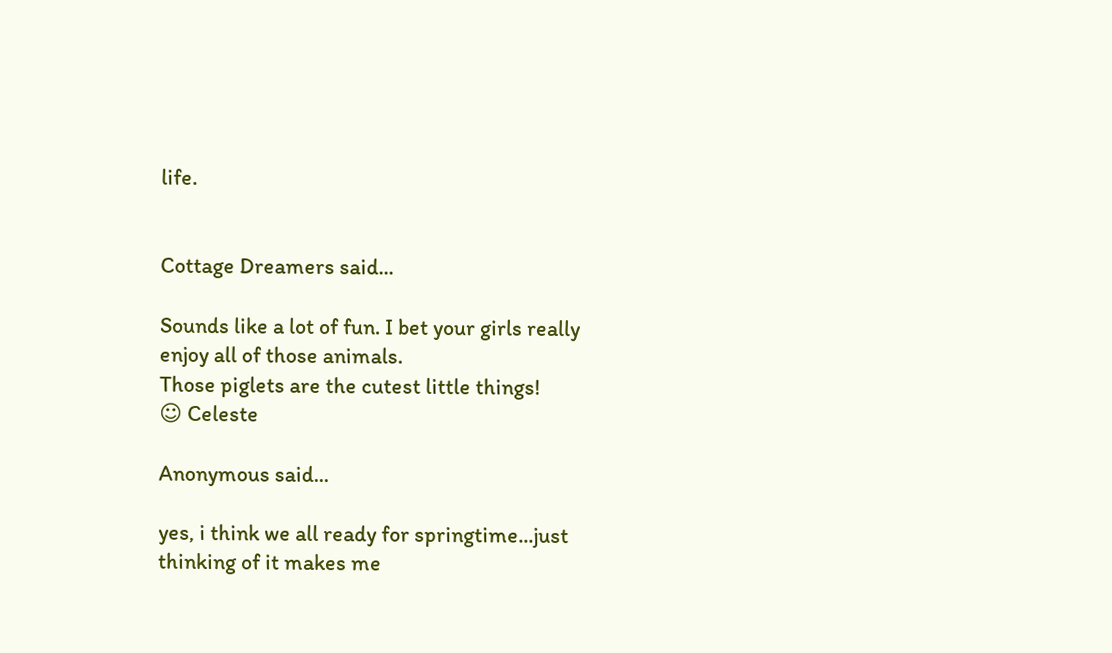life.


Cottage Dreamers said...

Sounds like a lot of fun. I bet your girls really enjoy all of those animals.
Those piglets are the cutest little things!
☺ Celeste

Anonymous said...

yes, i think we all ready for springtime...just thinking of it makes me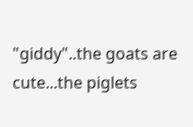"giddy"..the goats are cute...the piglets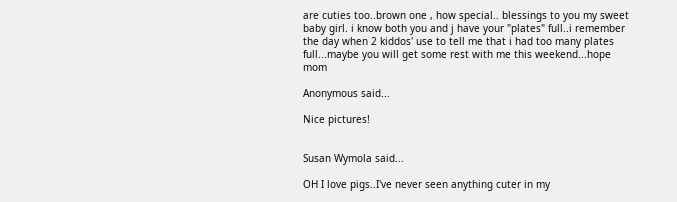are cuties too..brown one , how special.. blessings to you my sweet baby girl. i know both you and j have your "plates" full..i remember the day when 2 kiddos' use to tell me that i had too many plates full...maybe you will get some rest with me this weekend...hope mom

Anonymous said...

Nice pictures!


Susan Wymola said...

OH I love pigs..I've never seen anything cuter in my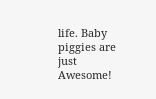life. Baby piggies are just Awesome!